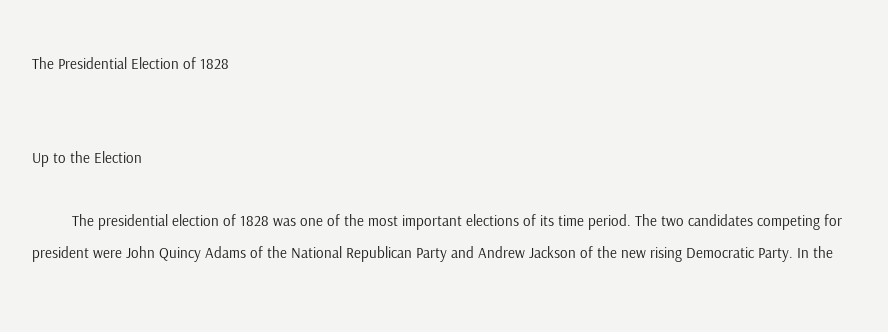The Presidential Election of 1828


Up to the Election

          The presidential election of 1828 was one of the most important elections of its time period. The two candidates competing for president were John Quincy Adams of the National Republican Party and Andrew Jackson of the new rising Democratic Party. In the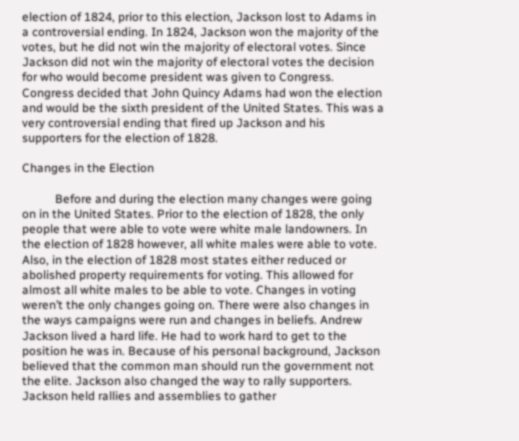election of 1824, prior to this election, Jackson lost to Adams in a controversial ending. In 1824, Jackson won the majority of the votes, but he did not win the majority of electoral votes. Since Jackson did not win the majority of electoral votes the decision for who would become president was given to Congress. Congress decided that John Quincy Adams had won the election and would be the sixth president of the United States. This was a very controversial ending that fired up Jackson and his supporters for the election of 1828.

Changes in the Election

           Before and during the election many changes were going on in the United States. Prior to the election of 1828, the only people that were able to vote were white male landowners. In the election of 1828 however, all white males were able to vote. Also, in the election of 1828 most states either reduced or abolished property requirements for voting. This allowed for almost all white males to be able to vote. Changes in voting weren’t the only changes going on. There were also changes in the ways campaigns were run and changes in beliefs. Andrew Jackson lived a hard life. He had to work hard to get to the position he was in. Because of his personal background, Jackson believed that the common man should run the government not the elite. Jackson also changed the way to rally supporters. Jackson held rallies and assemblies to gather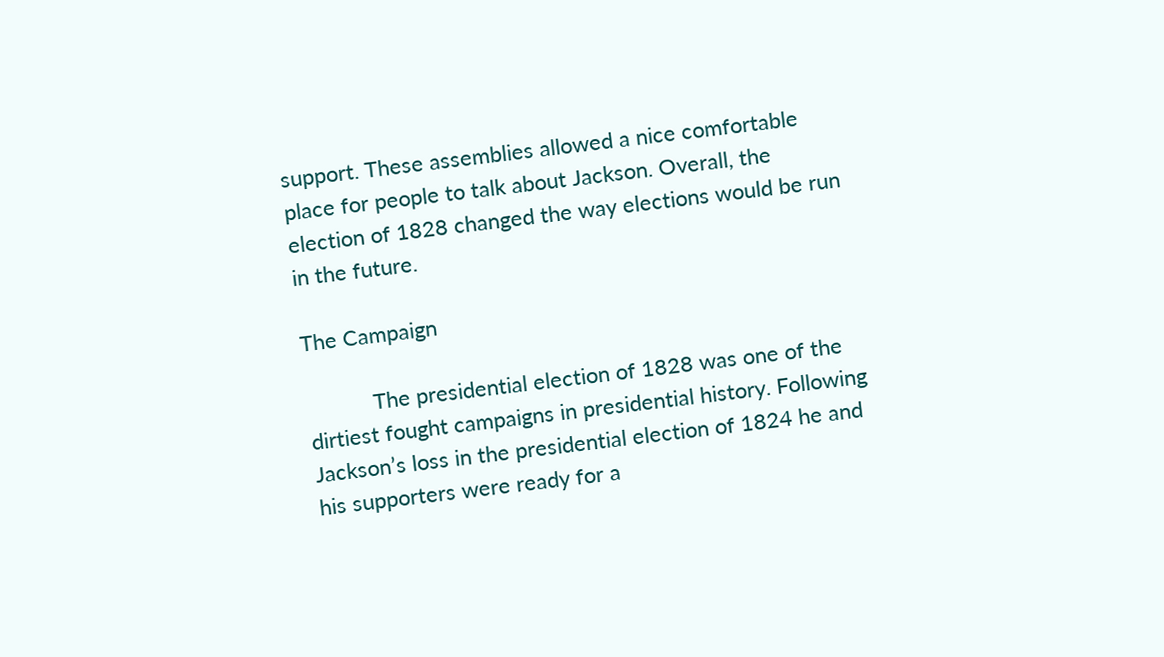support. These assemblies allowed a nice comfortable place for people to talk about Jackson. Overall, the election of 1828 changed the way elections would be run in the future.

The Campaign

           The presidential election of 1828 was one of the dirtiest fought campaigns in presidential history. Following Jackson’s loss in the presidential election of 1824 he and his supporters were ready for a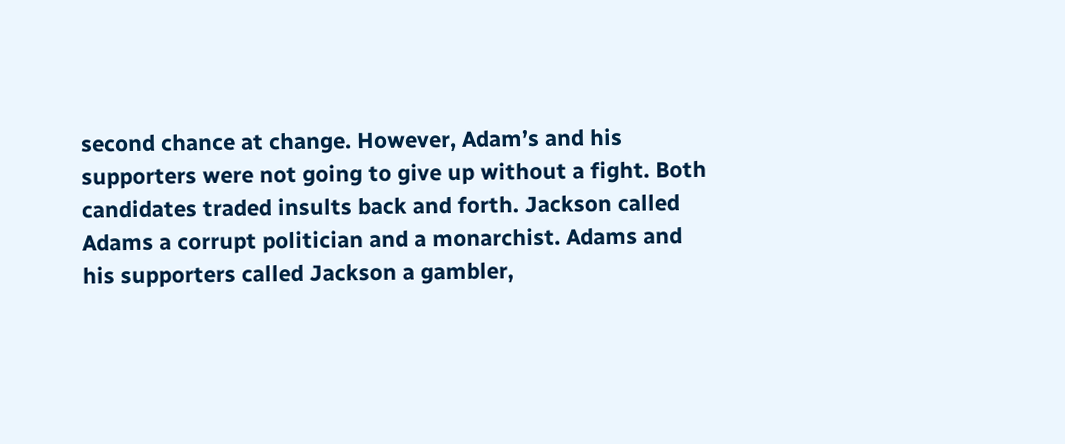second chance at change. However, Adam’s and his supporters were not going to give up without a fight. Both candidates traded insults back and forth. Jackson called Adams a corrupt politician and a monarchist. Adams and his supporters called Jackson a gambler,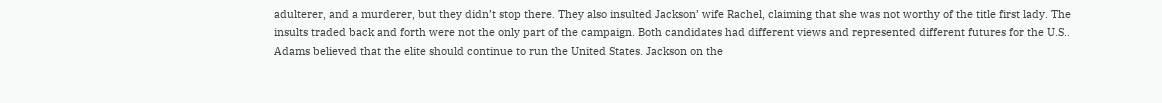adulterer, and a murderer, but they didn’t stop there. They also insulted Jackson’ wife Rachel, claiming that she was not worthy of the title first lady. The insults traded back and forth were not the only part of the campaign. Both candidates had different views and represented different futures for the U.S.. Adams believed that the elite should continue to run the United States. Jackson on the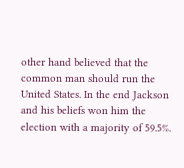other hand believed that the common man should run the United States. In the end Jackson and his beliefs won him the election with a majority of 59.5%.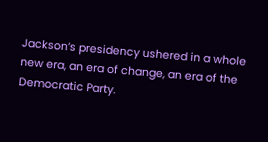Jackson’s presidency ushered in a whole new era, an era of change, an era of the Democratic Party.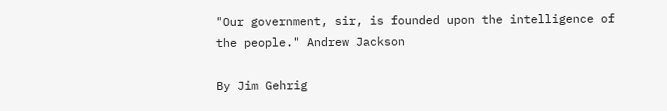"Our government, sir, is founded upon the intelligence of the people." Andrew Jackson

By Jim Gehrig